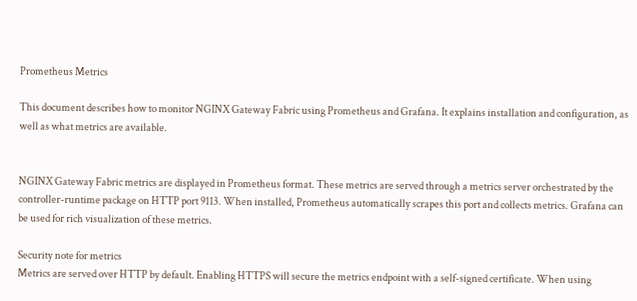Prometheus Metrics

This document describes how to monitor NGINX Gateway Fabric using Prometheus and Grafana. It explains installation and configuration, as well as what metrics are available.


NGINX Gateway Fabric metrics are displayed in Prometheus format. These metrics are served through a metrics server orchestrated by the controller-runtime package on HTTP port 9113. When installed, Prometheus automatically scrapes this port and collects metrics. Grafana can be used for rich visualization of these metrics.

Security note for metrics
Metrics are served over HTTP by default. Enabling HTTPS will secure the metrics endpoint with a self-signed certificate. When using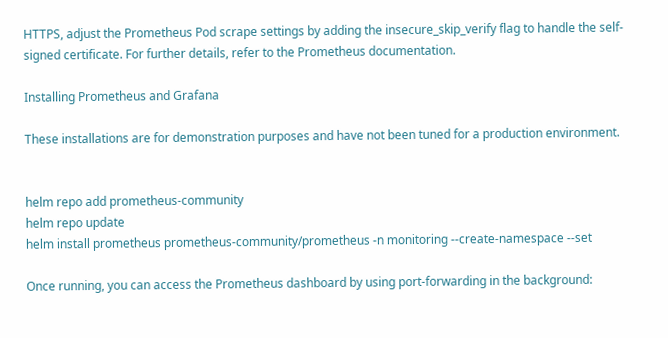HTTPS, adjust the Prometheus Pod scrape settings by adding the insecure_skip_verify flag to handle the self-signed certificate. For further details, refer to the Prometheus documentation.

Installing Prometheus and Grafana

These installations are for demonstration purposes and have not been tuned for a production environment.


helm repo add prometheus-community
helm repo update
helm install prometheus prometheus-community/prometheus -n monitoring --create-namespace --set

Once running, you can access the Prometheus dashboard by using port-forwarding in the background: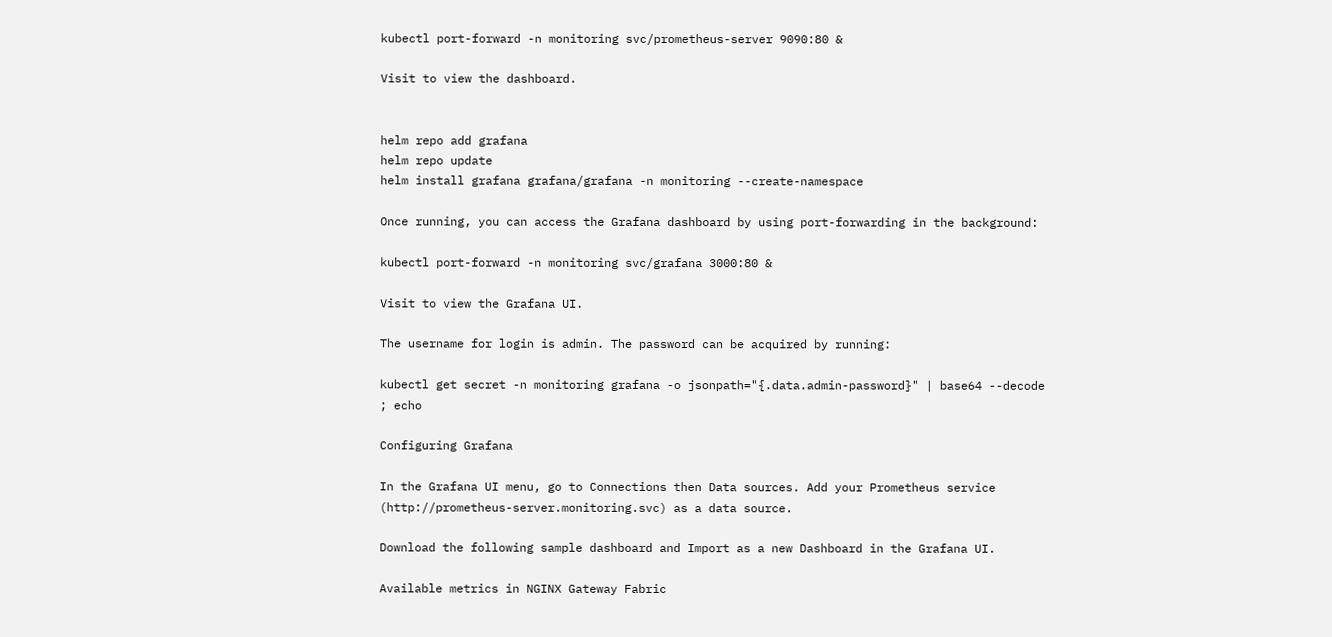kubectl port-forward -n monitoring svc/prometheus-server 9090:80 &

Visit to view the dashboard.


helm repo add grafana
helm repo update
helm install grafana grafana/grafana -n monitoring --create-namespace

Once running, you can access the Grafana dashboard by using port-forwarding in the background:

kubectl port-forward -n monitoring svc/grafana 3000:80 &

Visit to view the Grafana UI.

The username for login is admin. The password can be acquired by running:

kubectl get secret -n monitoring grafana -o jsonpath="{.data.admin-password}" | base64 --decode ; echo

Configuring Grafana

In the Grafana UI menu, go to Connections then Data sources. Add your Prometheus service (http://prometheus-server.monitoring.svc) as a data source.

Download the following sample dashboard and Import as a new Dashboard in the Grafana UI.

Available metrics in NGINX Gateway Fabric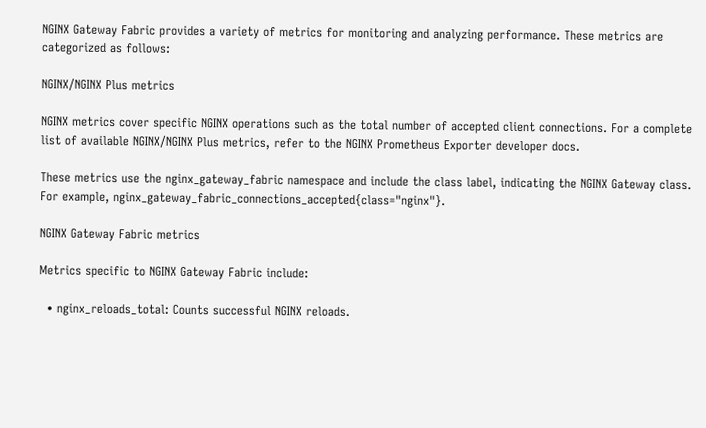NGINX Gateway Fabric provides a variety of metrics for monitoring and analyzing performance. These metrics are categorized as follows:

NGINX/NGINX Plus metrics

NGINX metrics cover specific NGINX operations such as the total number of accepted client connections. For a complete list of available NGINX/NGINX Plus metrics, refer to the NGINX Prometheus Exporter developer docs.

These metrics use the nginx_gateway_fabric namespace and include the class label, indicating the NGINX Gateway class. For example, nginx_gateway_fabric_connections_accepted{class="nginx"}.

NGINX Gateway Fabric metrics

Metrics specific to NGINX Gateway Fabric include:

  • nginx_reloads_total: Counts successful NGINX reloads.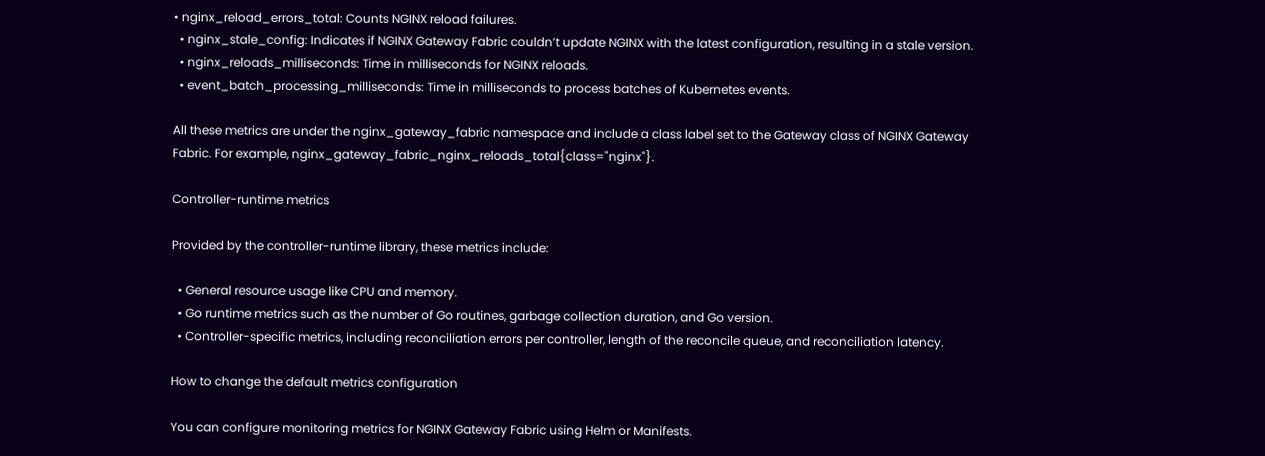• nginx_reload_errors_total: Counts NGINX reload failures.
  • nginx_stale_config: Indicates if NGINX Gateway Fabric couldn’t update NGINX with the latest configuration, resulting in a stale version.
  • nginx_reloads_milliseconds: Time in milliseconds for NGINX reloads.
  • event_batch_processing_milliseconds: Time in milliseconds to process batches of Kubernetes events.

All these metrics are under the nginx_gateway_fabric namespace and include a class label set to the Gateway class of NGINX Gateway Fabric. For example, nginx_gateway_fabric_nginx_reloads_total{class="nginx"}.

Controller-runtime metrics

Provided by the controller-runtime library, these metrics include:

  • General resource usage like CPU and memory.
  • Go runtime metrics such as the number of Go routines, garbage collection duration, and Go version.
  • Controller-specific metrics, including reconciliation errors per controller, length of the reconcile queue, and reconciliation latency.

How to change the default metrics configuration

You can configure monitoring metrics for NGINX Gateway Fabric using Helm or Manifests.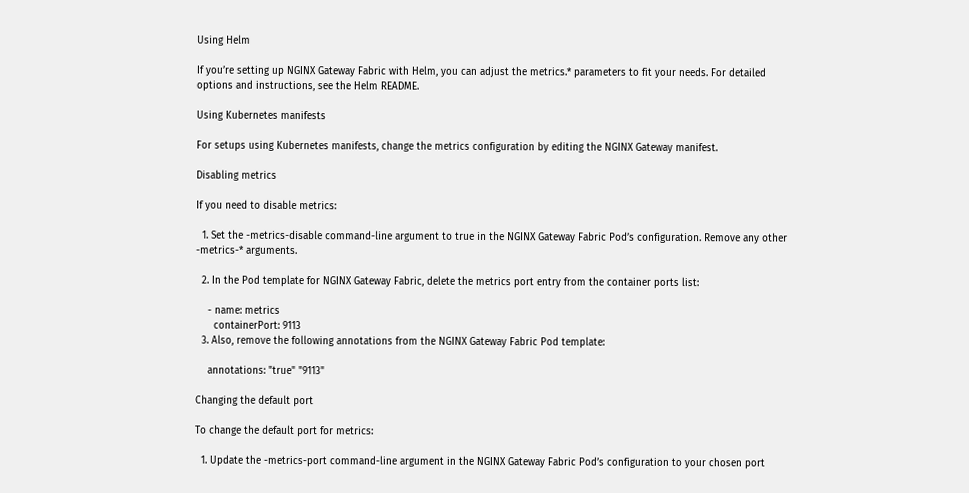Using Helm

If you’re setting up NGINX Gateway Fabric with Helm, you can adjust the metrics.* parameters to fit your needs. For detailed options and instructions, see the Helm README.

Using Kubernetes manifests

For setups using Kubernetes manifests, change the metrics configuration by editing the NGINX Gateway manifest.

Disabling metrics

If you need to disable metrics:

  1. Set the -metrics-disable command-line argument to true in the NGINX Gateway Fabric Pod’s configuration. Remove any other -metrics-* arguments.

  2. In the Pod template for NGINX Gateway Fabric, delete the metrics port entry from the container ports list:

    - name: metrics
      containerPort: 9113
  3. Also, remove the following annotations from the NGINX Gateway Fabric Pod template:

    annotations: "true" "9113"

Changing the default port

To change the default port for metrics:

  1. Update the -metrics-port command-line argument in the NGINX Gateway Fabric Pod’s configuration to your chosen port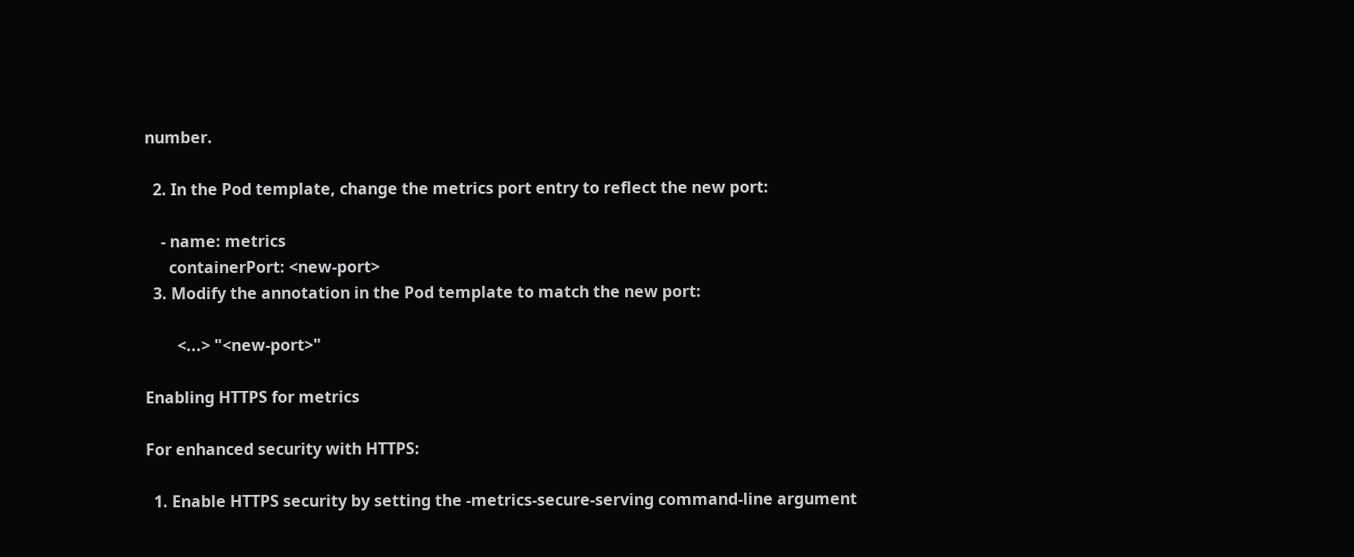number.

  2. In the Pod template, change the metrics port entry to reflect the new port:

    - name: metrics
      containerPort: <new-port>
  3. Modify the annotation in the Pod template to match the new port:

        <...> "<new-port>"

Enabling HTTPS for metrics

For enhanced security with HTTPS:

  1. Enable HTTPS security by setting the -metrics-secure-serving command-line argument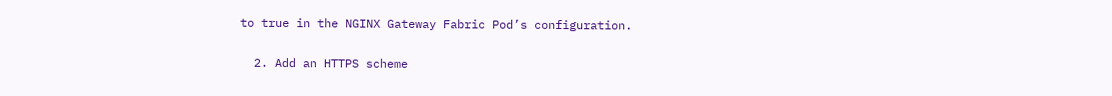to true in the NGINX Gateway Fabric Pod’s configuration.

  2. Add an HTTPS scheme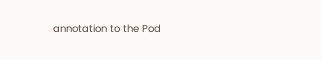annotation to the Pod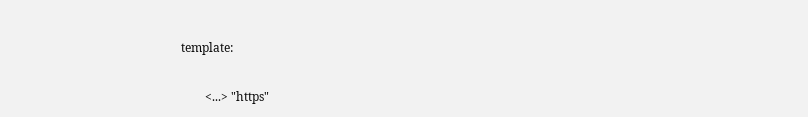template:

        <...> "https"